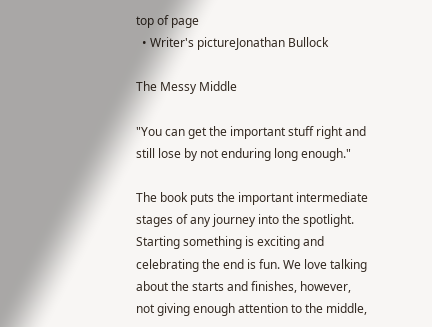top of page
  • Writer's pictureJonathan Bullock

The Messy Middle

"You can get the important stuff right and still lose by not enduring long enough."

The book puts the important intermediate stages of any journey into the spotlight. Starting something is exciting and celebrating the end is fun. We love talking about the starts and finishes, however, not giving enough attention to the middle,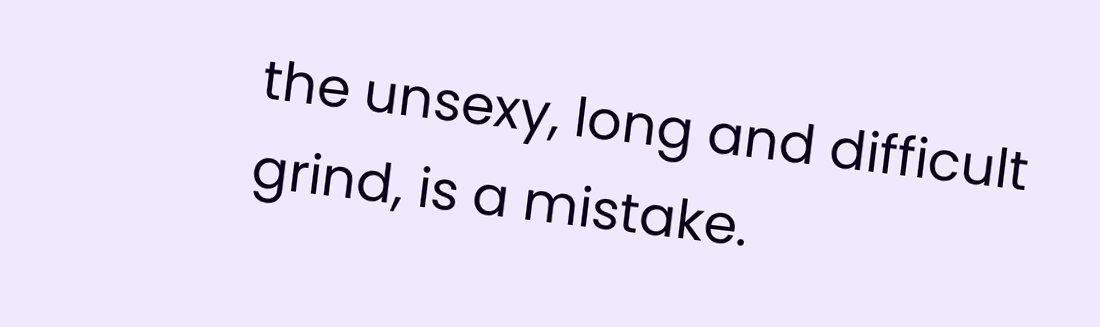the unsexy, long and difficult grind, is a mistake.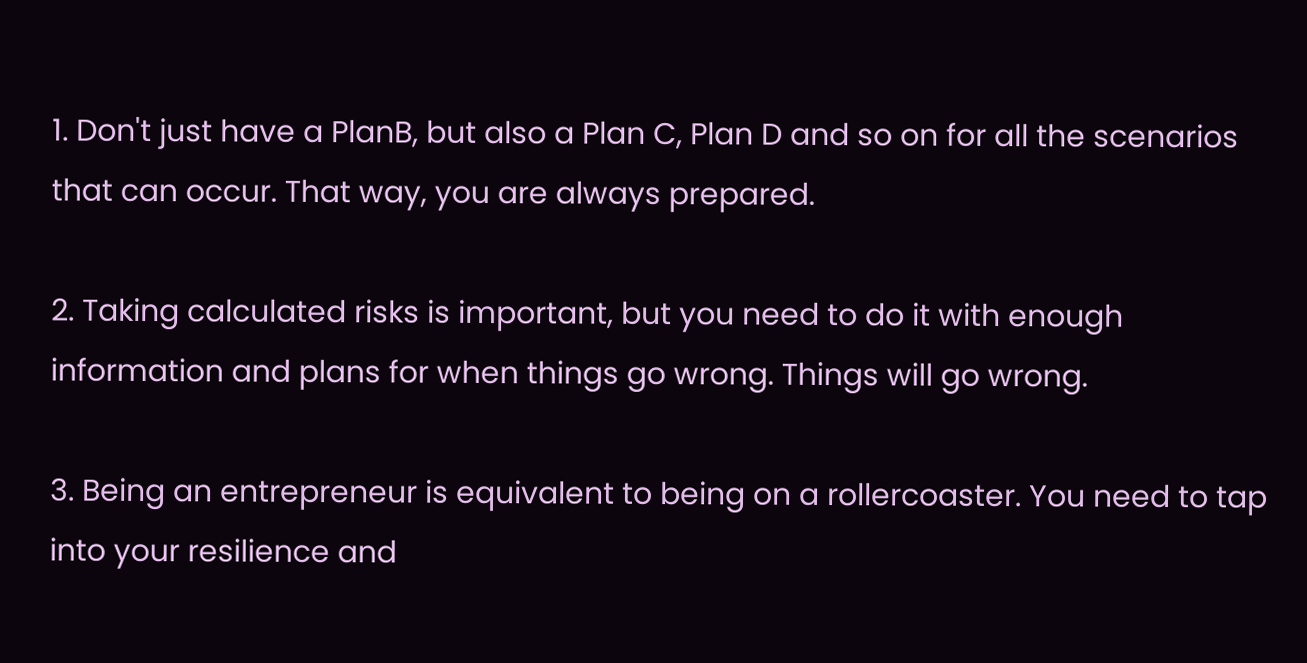1. Don't just have a PlanB, but also a Plan C, Plan D and so on for all the scenarios that can occur. That way, you are always prepared.

2. Taking calculated risks is important, but you need to do it with enough information and plans for when things go wrong. Things will go wrong.

3. Being an entrepreneur is equivalent to being on a rollercoaster. You need to tap into your resilience and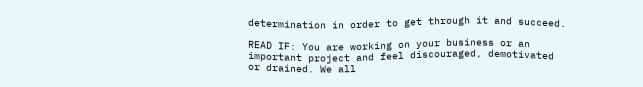determination in order to get through it and succeed.

READ IF: You are working on your business or an important project and feel discouraged, demotivated or drained. We all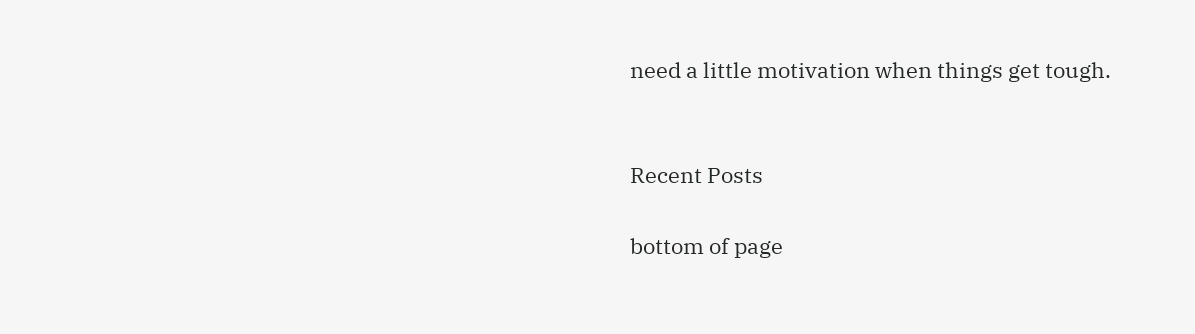need a little motivation when things get tough.


Recent Posts

bottom of page